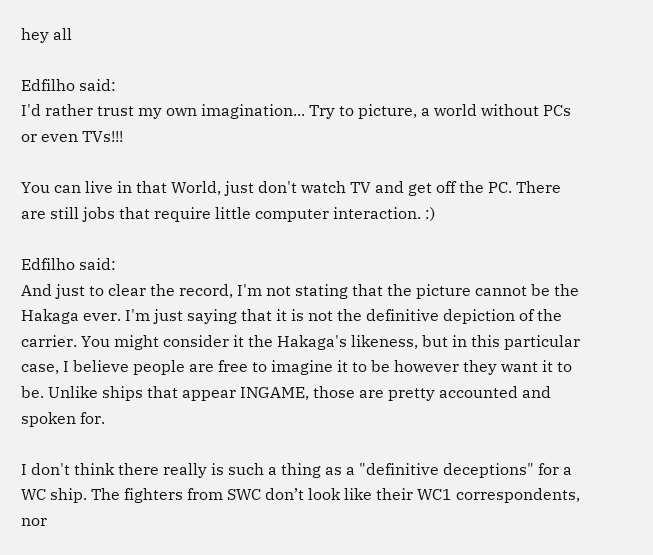hey all

Edfilho said:
I'd rather trust my own imagination... Try to picture, a world without PCs or even TVs!!!

You can live in that World, just don't watch TV and get off the PC. There are still jobs that require little computer interaction. :)

Edfilho said:
And just to clear the record, I'm not stating that the picture cannot be the Hakaga ever. I'm just saying that it is not the definitive depiction of the carrier. You might consider it the Hakaga's likeness, but in this particular case, I believe people are free to imagine it to be however they want it to be. Unlike ships that appear INGAME, those are pretty accounted and spoken for.

I don't think there really is such a thing as a "definitive deceptions" for a WC ship. The fighters from SWC don’t look like their WC1 correspondents, nor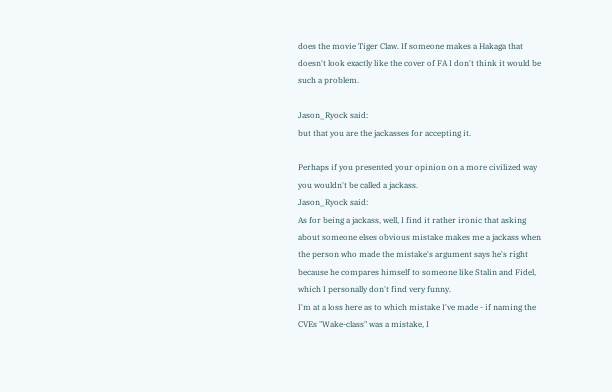does the movie Tiger Claw. If someone makes a Hakaga that doesn't look exactly like the cover of FA I don't think it would be such a problem.

Jason_Ryock said:
but that you are the jackasses for accepting it.

Perhaps if you presented your opinion on a more civilized way you wouldn't be called a jackass.
Jason_Ryock said:
As for being a jackass, well, I find it rather ironic that asking about someone elses obvious mistake makes me a jackass when the person who made the mistake's argument says he's right because he compares himself to someone like Stalin and Fidel, which I personally don't find very funny.
I'm at a loss here as to which mistake I've made - if naming the CVEs "Wake-class" was a mistake, I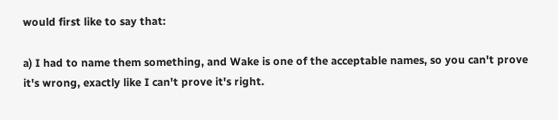would first like to say that:

a) I had to name them something, and Wake is one of the acceptable names, so you can't prove it's wrong, exactly like I can't prove it's right.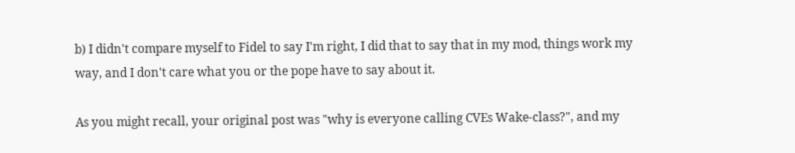b) I didn't compare myself to Fidel to say I'm right, I did that to say that in my mod, things work my way, and I don't care what you or the pope have to say about it.

As you might recall, your original post was "why is everyone calling CVEs Wake-class?", and my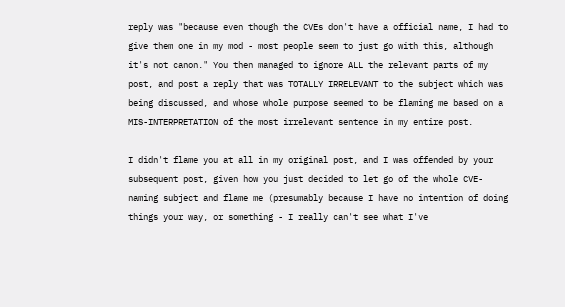reply was "because even though the CVEs don't have a official name, I had to give them one in my mod - most people seem to just go with this, although it's not canon." You then managed to ignore ALL the relevant parts of my post, and post a reply that was TOTALLY IRRELEVANT to the subject which was being discussed, and whose whole purpose seemed to be flaming me based on a MIS-INTERPRETATION of the most irrelevant sentence in my entire post.

I didn't flame you at all in my original post, and I was offended by your subsequent post, given how you just decided to let go of the whole CVE-naming subject and flame me (presumably because I have no intention of doing things your way, or something - I really can't see what I've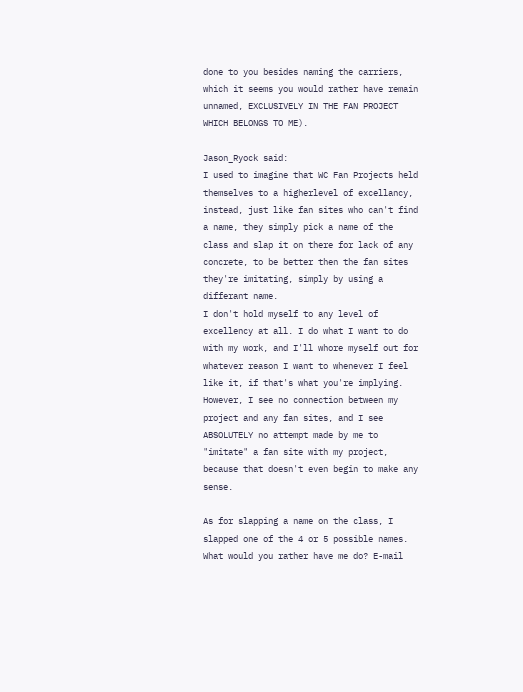done to you besides naming the carriers, which it seems you would rather have remain unnamed, EXCLUSIVELY IN THE FAN PROJECT WHICH BELONGS TO ME).

Jason_Ryock said:
I used to imagine that WC Fan Projects held themselves to a higherlevel of excellancy, instead, just like fan sites who can't find a name, they simply pick a name of the class and slap it on there for lack of any concrete, to be better then the fan sites they're imitating, simply by using a differant name.
I don't hold myself to any level of excellency at all. I do what I want to do with my work, and I'll whore myself out for whatever reason I want to whenever I feel like it, if that's what you're implying. However, I see no connection between my project and any fan sites, and I see ABSOLUTELY no attempt made by me to "imitate" a fan site with my project, because that doesn't even begin to make any sense.

As for slapping a name on the class, I slapped one of the 4 or 5 possible names. What would you rather have me do? E-mail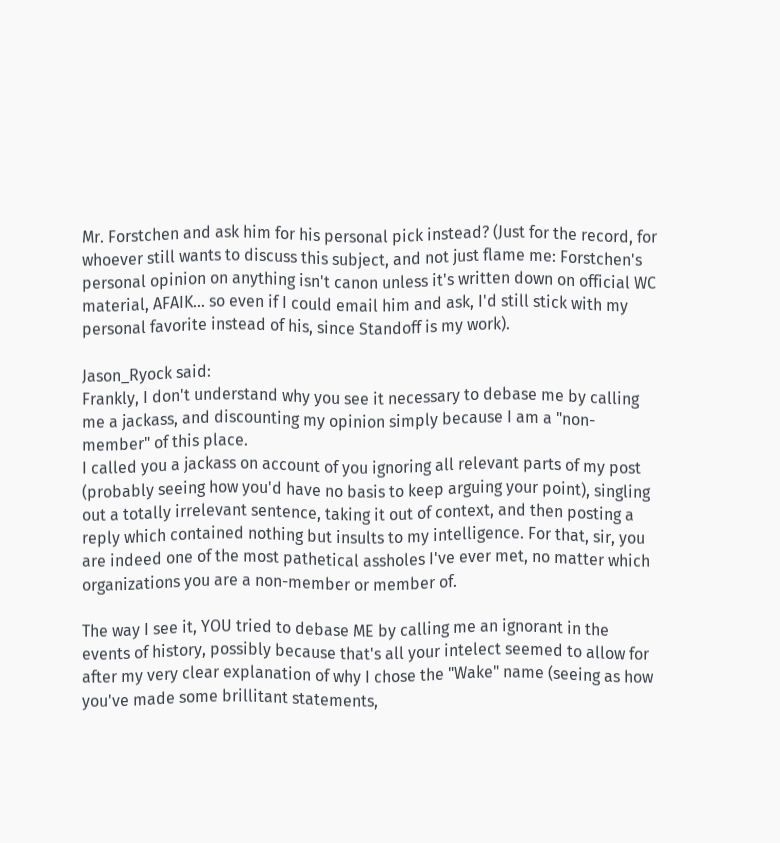Mr. Forstchen and ask him for his personal pick instead? (Just for the record, for whoever still wants to discuss this subject, and not just flame me: Forstchen's personal opinion on anything isn't canon unless it's written down on official WC material, AFAIK... so even if I could email him and ask, I'd still stick with my personal favorite instead of his, since Standoff is my work).

Jason_Ryock said:
Frankly, I don't understand why you see it necessary to debase me by calling me a jackass, and discounting my opinion simply because I am a "non-member" of this place.
I called you a jackass on account of you ignoring all relevant parts of my post (probably seeing how you'd have no basis to keep arguing your point), singling out a totally irrelevant sentence, taking it out of context, and then posting a reply which contained nothing but insults to my intelligence. For that, sir, you are indeed one of the most pathetical assholes I've ever met, no matter which organizations you are a non-member or member of.

The way I see it, YOU tried to debase ME by calling me an ignorant in the events of history, possibly because that's all your intelect seemed to allow for after my very clear explanation of why I chose the "Wake" name (seeing as how you've made some brillitant statements,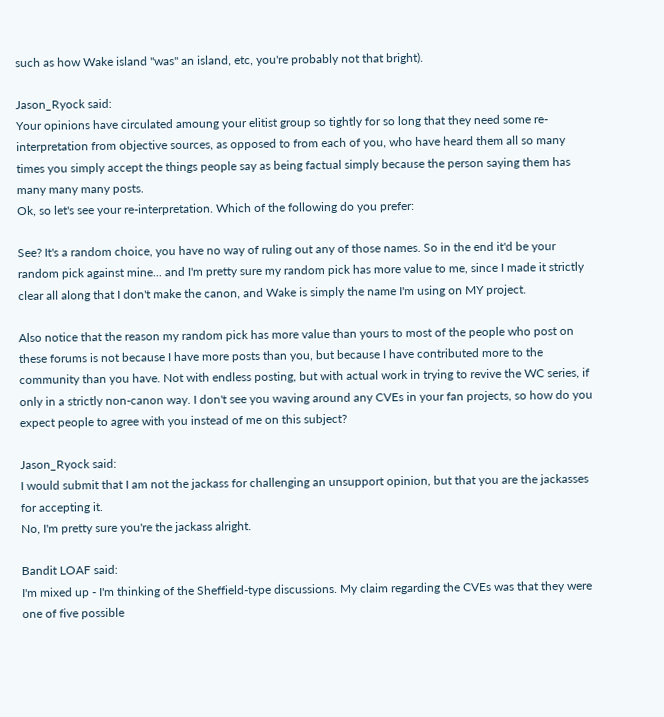such as how Wake island "was" an island, etc, you're probably not that bright).

Jason_Ryock said:
Your opinions have circulated amoung your elitist group so tightly for so long that they need some re-interpretation from objective sources, as opposed to from each of you, who have heard them all so many times you simply accept the things people say as being factual simply because the person saying them has many many many posts.
Ok, so let's see your re-interpretation. Which of the following do you prefer:

See? It's a random choice, you have no way of ruling out any of those names. So in the end it'd be your random pick against mine... and I'm pretty sure my random pick has more value to me, since I made it strictly clear all along that I don't make the canon, and Wake is simply the name I'm using on MY project.

Also notice that the reason my random pick has more value than yours to most of the people who post on these forums is not because I have more posts than you, but because I have contributed more to the community than you have. Not with endless posting, but with actual work in trying to revive the WC series, if only in a strictly non-canon way. I don't see you waving around any CVEs in your fan projects, so how do you expect people to agree with you instead of me on this subject?

Jason_Ryock said:
I would submit that I am not the jackass for challenging an unsupport opinion, but that you are the jackasses for accepting it.
No, I'm pretty sure you're the jackass alright.

Bandit LOAF said:
I'm mixed up - I'm thinking of the Sheffield-type discussions. My claim regarding the CVEs was that they were one of five possible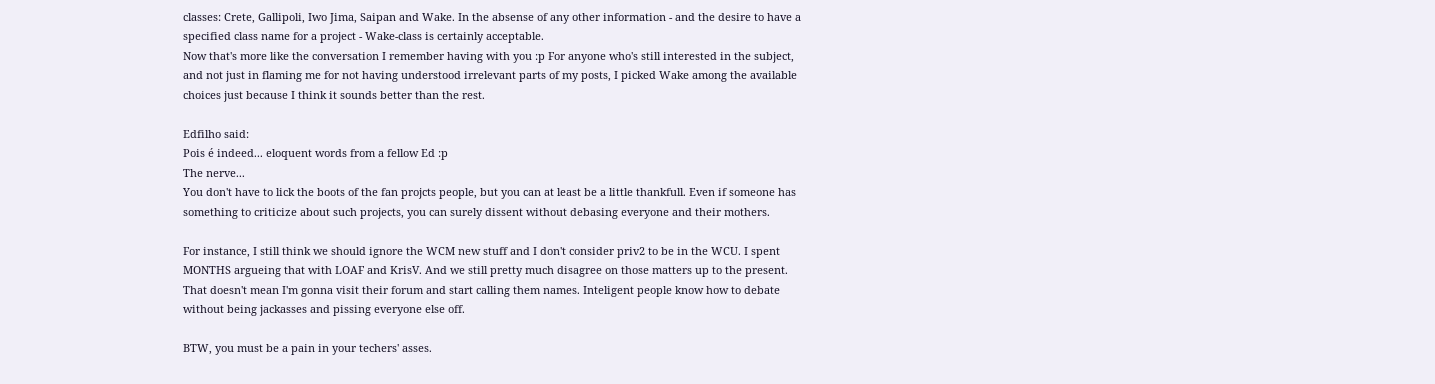classes: Crete, Gallipoli, Iwo Jima, Saipan and Wake. In the absense of any other information - and the desire to have a specified class name for a project - Wake-class is certainly acceptable.
Now that's more like the conversation I remember having with you :p For anyone who's still interested in the subject, and not just in flaming me for not having understood irrelevant parts of my posts, I picked Wake among the available choices just because I think it sounds better than the rest.

Edfilho said:
Pois é indeed... eloquent words from a fellow Ed :p
The nerve...
You don't have to lick the boots of the fan projcts people, but you can at least be a little thankfull. Even if someone has something to criticize about such projects, you can surely dissent without debasing everyone and their mothers.

For instance, I still think we should ignore the WCM new stuff and I don't consider priv2 to be in the WCU. I spent MONTHS argueing that with LOAF and KrisV. And we still pretty much disagree on those matters up to the present. That doesn't mean I'm gonna visit their forum and start calling them names. Inteligent people know how to debate without being jackasses and pissing everyone else off.

BTW, you must be a pain in your techers' asses.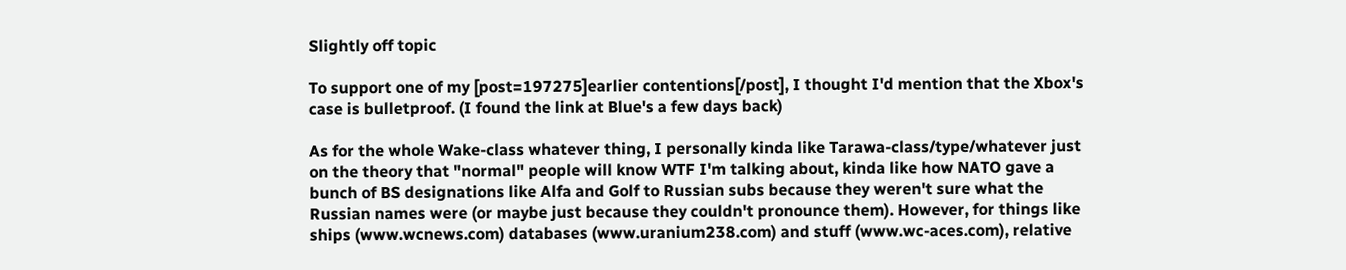Slightly off topic

To support one of my [post=197275]earlier contentions[/post], I thought I'd mention that the Xbox's case is bulletproof. (I found the link at Blue's a few days back)

As for the whole Wake-class whatever thing, I personally kinda like Tarawa-class/type/whatever just on the theory that "normal" people will know WTF I'm talking about, kinda like how NATO gave a bunch of BS designations like Alfa and Golf to Russian subs because they weren't sure what the Russian names were (or maybe just because they couldn't pronounce them). However, for things like ships (www.wcnews.com) databases (www.uranium238.com) and stuff (www.wc-aces.com), relative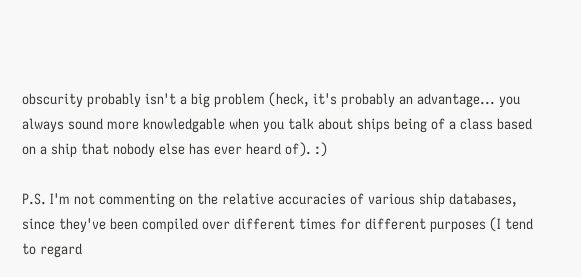obscurity probably isn't a big problem (heck, it's probably an advantage... you always sound more knowledgable when you talk about ships being of a class based on a ship that nobody else has ever heard of). :)

P.S. I'm not commenting on the relative accuracies of various ship databases, since they've been compiled over different times for different purposes (I tend to regard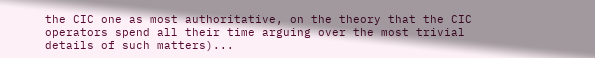the CIC one as most authoritative, on the theory that the CIC operators spend all their time arguing over the most trivial details of such matters)...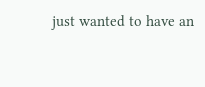just wanted to have an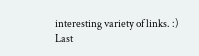interesting variety of links. :)
Last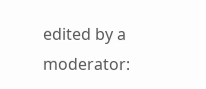edited by a moderator: